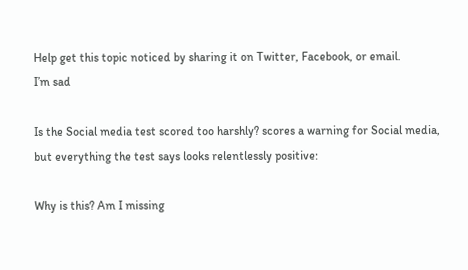Help get this topic noticed by sharing it on Twitter, Facebook, or email.
I’m sad

Is the Social media test scored too harshly? scores a warning for Social media, but everything the test says looks relentlessly positive:

Why is this? Am I missing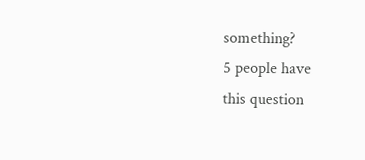something?
5 people have
this question